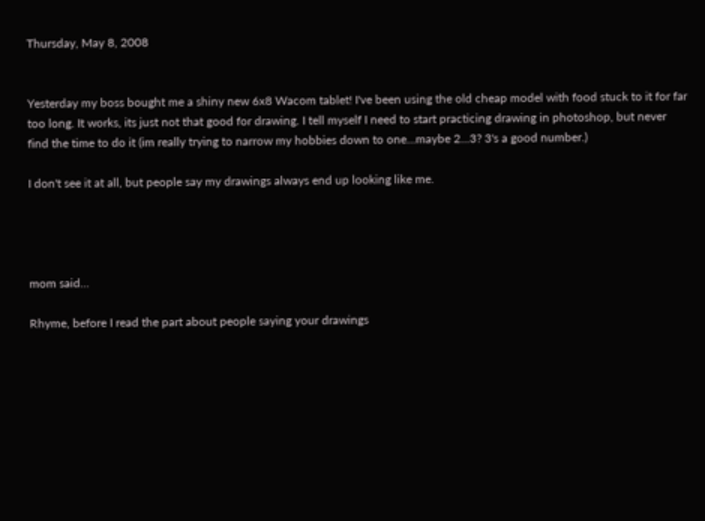Thursday, May 8, 2008


Yesterday my boss bought me a shiny new 6x8 Wacom tablet! I've been using the old cheap model with food stuck to it for far too long. It works, its just not that good for drawing. I tell myself I need to start practicing drawing in photoshop, but never find the time to do it (im really trying to narrow my hobbies down to one...maybe 2...3? 3's a good number.)

I don't see it at all, but people say my drawings always end up looking like me.




mom said...

Rhyme, before I read the part about people saying your drawings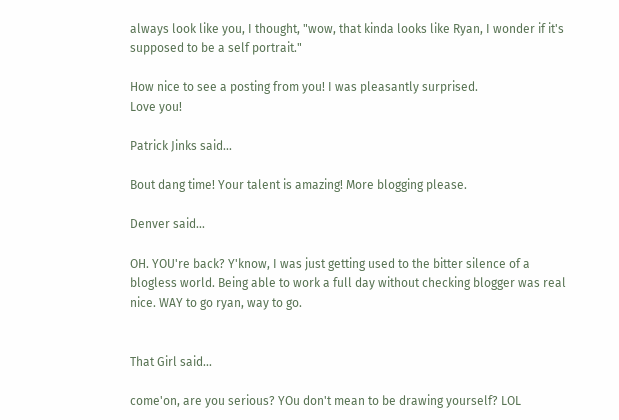always look like you, I thought, "wow, that kinda looks like Ryan, I wonder if it's supposed to be a self portrait."

How nice to see a posting from you! I was pleasantly surprised.
Love you!

Patrick Jinks said...

Bout dang time! Your talent is amazing! More blogging please.

Denver said...

OH. YOU're back? Y'know, I was just getting used to the bitter silence of a blogless world. Being able to work a full day without checking blogger was real nice. WAY to go ryan, way to go.


That Girl said...

come'on, are you serious? YOu don't mean to be drawing yourself? LOL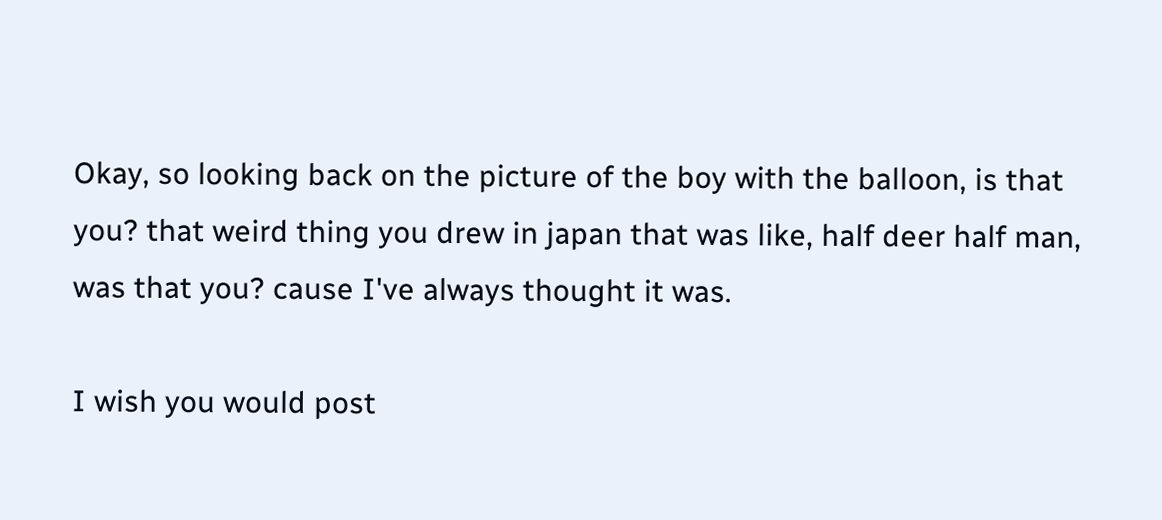Okay, so looking back on the picture of the boy with the balloon, is that you? that weird thing you drew in japan that was like, half deer half man, was that you? cause I've always thought it was.

I wish you would post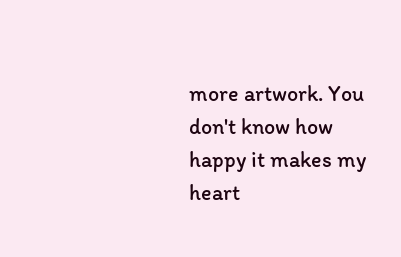more artwork. You don't know how happy it makes my heart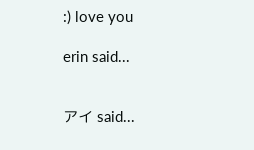:) love you

erin said...


アイ said...